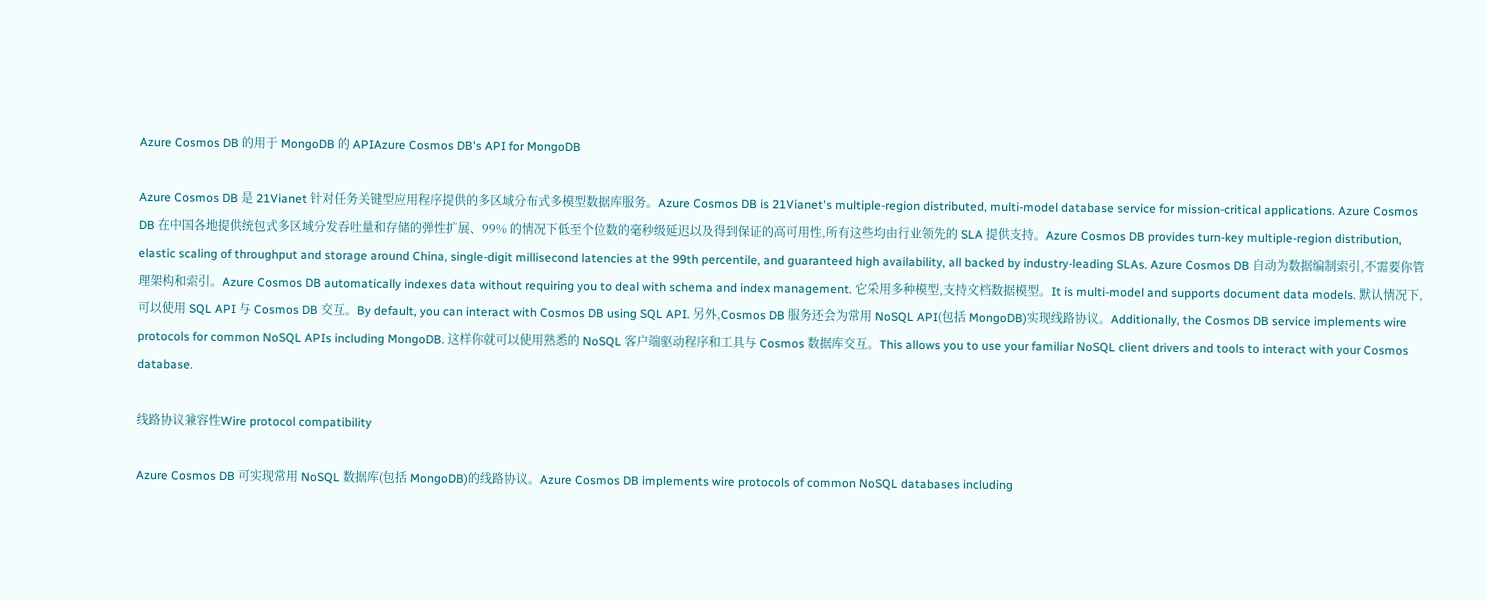Azure Cosmos DB 的用于 MongoDB 的 APIAzure Cosmos DB's API for MongoDB

Azure Cosmos DB 是 21Vianet 针对任务关键型应用程序提供的多区域分布式多模型数据库服务。Azure Cosmos DB is 21Vianet's multiple-region distributed, multi-model database service for mission-critical applications. Azure Cosmos DB 在中国各地提供统包式多区域分发吞吐量和存储的弹性扩展、99% 的情况下低至个位数的毫秒级延迟以及得到保证的高可用性,所有这些均由行业领先的 SLA 提供支持。Azure Cosmos DB provides turn-key multiple-region distribution, elastic scaling of throughput and storage around China, single-digit millisecond latencies at the 99th percentile, and guaranteed high availability, all backed by industry-leading SLAs. Azure Cosmos DB 自动为数据编制索引,不需要你管理架构和索引。Azure Cosmos DB automatically indexes data without requiring you to deal with schema and index management. 它采用多种模型,支持文档数据模型。It is multi-model and supports document data models. 默认情况下,可以使用 SQL API 与 Cosmos DB 交互。By default, you can interact with Cosmos DB using SQL API. 另外,Cosmos DB 服务还会为常用 NoSQL API(包括 MongoDB)实现线路协议。Additionally, the Cosmos DB service implements wire protocols for common NoSQL APIs including MongoDB. 这样你就可以使用熟悉的 NoSQL 客户端驱动程序和工具与 Cosmos 数据库交互。This allows you to use your familiar NoSQL client drivers and tools to interact with your Cosmos database.

线路协议兼容性Wire protocol compatibility

Azure Cosmos DB 可实现常用 NoSQL 数据库(包括 MongoDB)的线路协议。Azure Cosmos DB implements wire protocols of common NoSQL databases including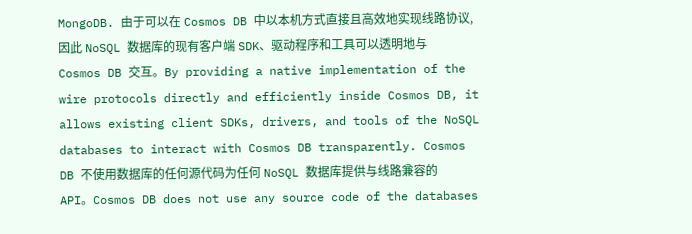MongoDB. 由于可以在 Cosmos DB 中以本机方式直接且高效地实现线路协议,因此 NoSQL 数据库的现有客户端 SDK、驱动程序和工具可以透明地与 Cosmos DB 交互。By providing a native implementation of the wire protocols directly and efficiently inside Cosmos DB, it allows existing client SDKs, drivers, and tools of the NoSQL databases to interact with Cosmos DB transparently. Cosmos DB 不使用数据库的任何源代码为任何 NoSQL 数据库提供与线路兼容的 API。Cosmos DB does not use any source code of the databases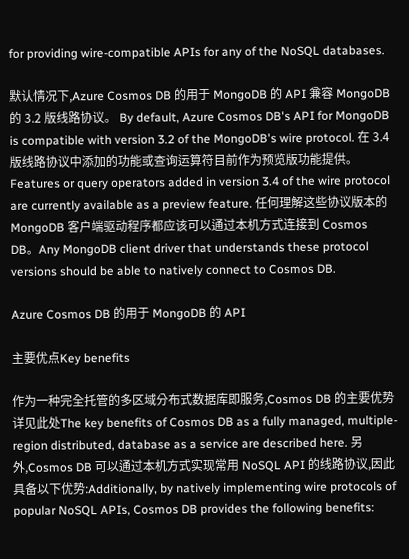for providing wire-compatible APIs for any of the NoSQL databases.

默认情况下,Azure Cosmos DB 的用于 MongoDB 的 API 兼容 MongoDB 的 3.2 版线路协议。 By default, Azure Cosmos DB's API for MongoDB is compatible with version 3.2 of the MongoDB's wire protocol. 在 3.4 版线路协议中添加的功能或查询运算符目前作为预览版功能提供。Features or query operators added in version 3.4 of the wire protocol are currently available as a preview feature. 任何理解这些协议版本的 MongoDB 客户端驱动程序都应该可以通过本机方式连接到 Cosmos DB。Any MongoDB client driver that understands these protocol versions should be able to natively connect to Cosmos DB.

Azure Cosmos DB 的用于 MongoDB 的 API

主要优点Key benefits

作为一种完全托管的多区域分布式数据库即服务,Cosmos DB 的主要优势详见此处The key benefits of Cosmos DB as a fully managed, multiple-region distributed, database as a service are described here. 另外,Cosmos DB 可以通过本机方式实现常用 NoSQL API 的线路协议,因此具备以下优势:Additionally, by natively implementing wire protocols of popular NoSQL APIs, Cosmos DB provides the following benefits: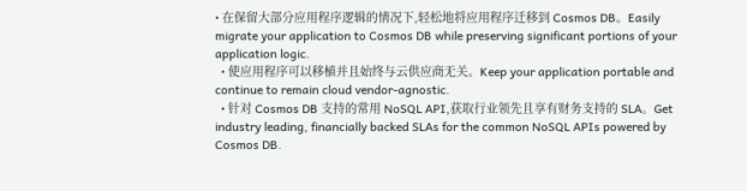• 在保留大部分应用程序逻辑的情况下,轻松地将应用程序迁移到 Cosmos DB。Easily migrate your application to Cosmos DB while preserving significant portions of your application logic.
  • 使应用程序可以移植并且始终与云供应商无关。Keep your application portable and continue to remain cloud vendor-agnostic.
  • 针对 Cosmos DB 支持的常用 NoSQL API,获取行业领先且享有财务支持的 SLA。Get industry leading, financially backed SLAs for the common NoSQL APIs powered by Cosmos DB.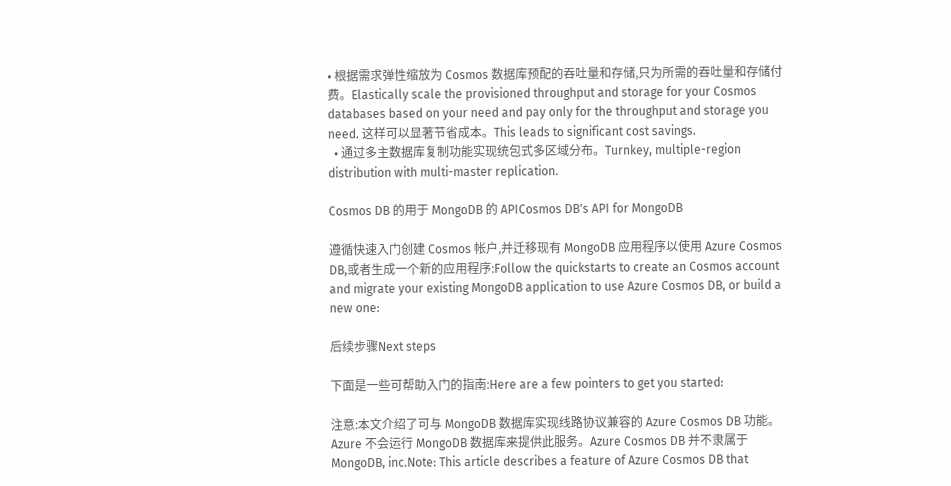• 根据需求弹性缩放为 Cosmos 数据库预配的吞吐量和存储,只为所需的吞吐量和存储付费。Elastically scale the provisioned throughput and storage for your Cosmos databases based on your need and pay only for the throughput and storage you need. 这样可以显著节省成本。This leads to significant cost savings.
  • 通过多主数据库复制功能实现统包式多区域分布。Turnkey, multiple-region distribution with multi-master replication.

Cosmos DB 的用于 MongoDB 的 APICosmos DB's API for MongoDB

遵循快速入门创建 Cosmos 帐户,并迁移现有 MongoDB 应用程序以使用 Azure Cosmos DB,或者生成一个新的应用程序:Follow the quickstarts to create an Cosmos account and migrate your existing MongoDB application to use Azure Cosmos DB, or build a new one:

后续步骤Next steps

下面是一些可帮助入门的指南:Here are a few pointers to get you started:

注意:本文介绍了可与 MongoDB 数据库实现线路协议兼容的 Azure Cosmos DB 功能。Azure 不会运行 MongoDB 数据库来提供此服务。Azure Cosmos DB 并不隶属于 MongoDB, inc.Note: This article describes a feature of Azure Cosmos DB that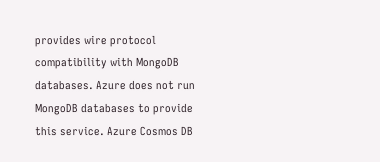provides wire protocol compatibility with MongoDB databases. Azure does not run MongoDB databases to provide this service. Azure Cosmos DB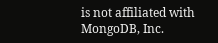is not affiliated with MongoDB, Inc.